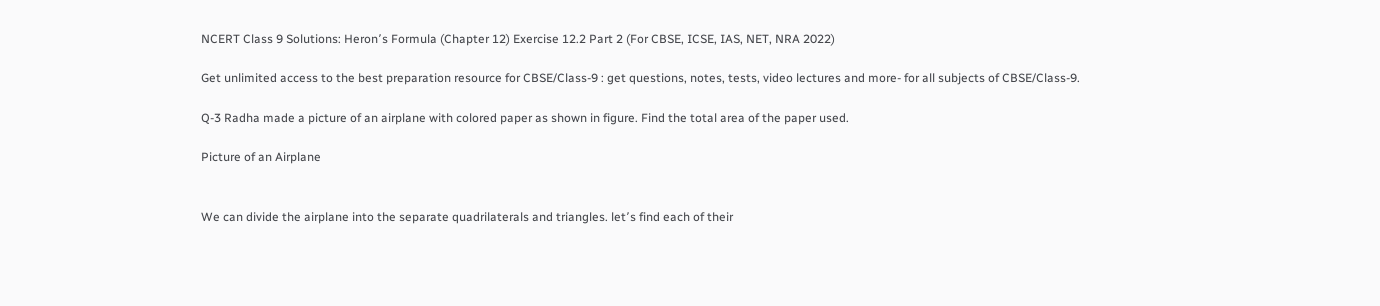NCERT Class 9 Solutions: Heron՚s Formula (Chapter 12) Exercise 12.2 Part 2 (For CBSE, ICSE, IAS, NET, NRA 2022)

Get unlimited access to the best preparation resource for CBSE/Class-9 : get questions, notes, tests, video lectures and more- for all subjects of CBSE/Class-9.

Q-3 Radha made a picture of an airplane with colored paper as shown in figure. Find the total area of the paper used.

Picture of an Airplane


We can divide the airplane into the separate quadrilaterals and triangles. let՚s find each of their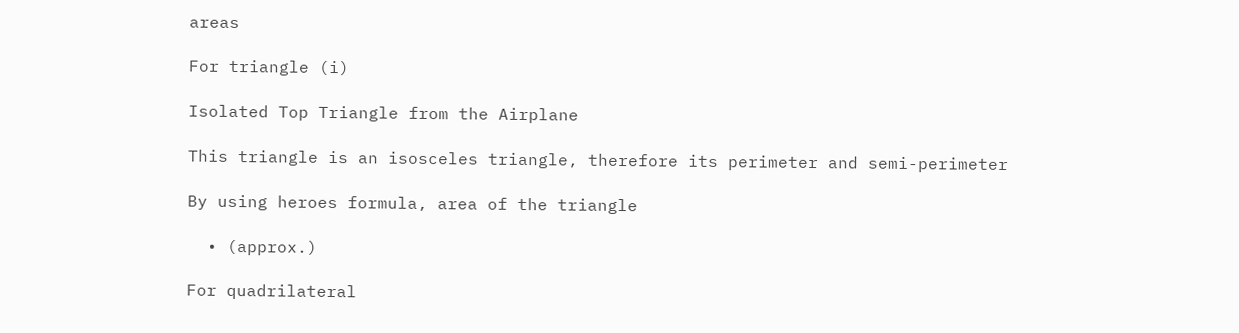areas

For triangle (i)

Isolated Top Triangle from the Airplane

This triangle is an isosceles triangle, therefore its perimeter and semi-perimeter

By using heroes formula, area of the triangle

  • (approx.)

For quadrilateral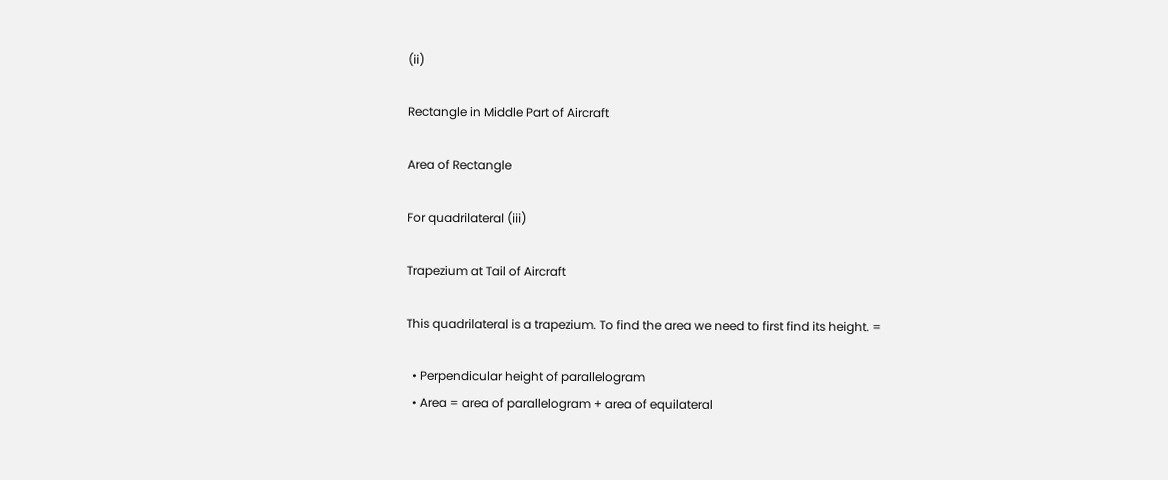(ii)

Rectangle in Middle Part of Aircraft

Area of Rectangle

For quadrilateral (iii)

Trapezium at Tail of Aircraft

This quadrilateral is a trapezium. To find the area we need to first find its height. =

  • Perpendicular height of parallelogram
  • Area = area of parallelogram + area of equilateral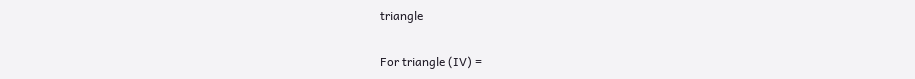triangle

For triangle (IV) =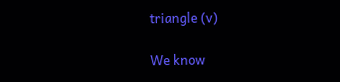triangle (v)

We know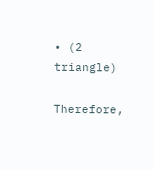• (2 triangle)

Therefore,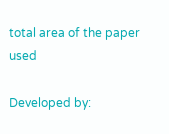total area of the paper used

Developed by: